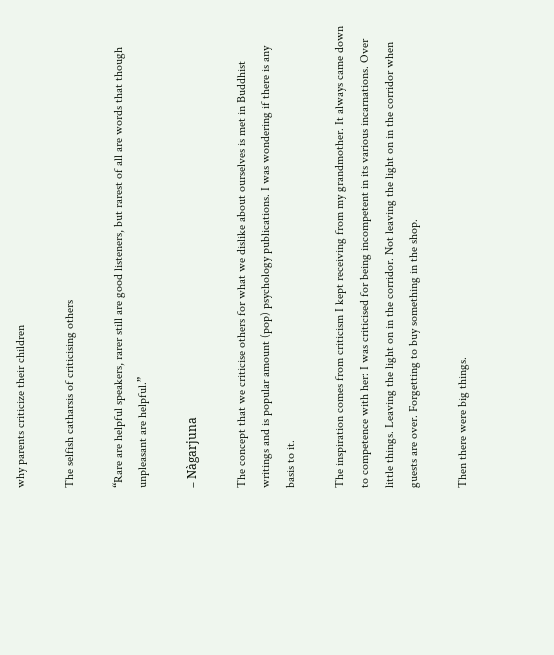why parents criticize their children

The selfish catharsis of criticising others

“Rare are helpful speakers, rarer still are good listeners, but rarest of all are words that though unpleasant are helpful.”

– Nàgarjuna

The concept that we criticise others for what we dislike about ourselves is met in Buddhist writings and is popular amount (pop) psychology publications. I was wondering if there is any basis to it.

The inspiration comes from criticism I kept receiving from my grandmother. It always came down to competence with her: I was criticised for being incompetent in its various incarnations. Over little things. Leaving the light on in the corridor. Not leaving the light on in the corridor when guests are over. Forgetting to buy something in the shop.

Then there were big things.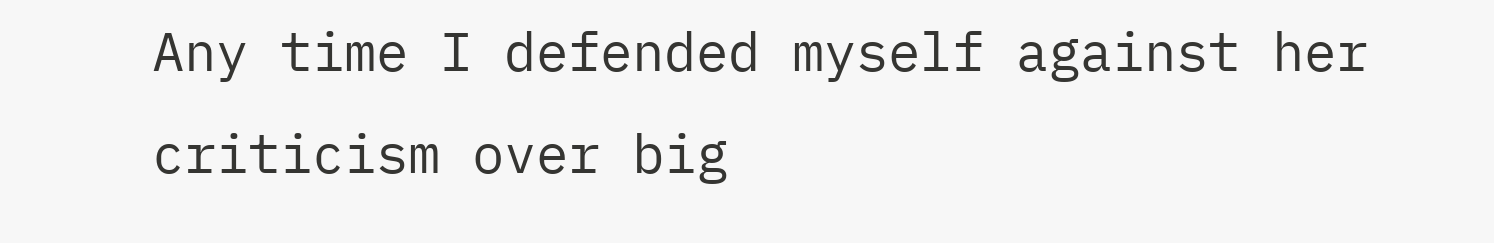Any time I defended myself against her criticism over big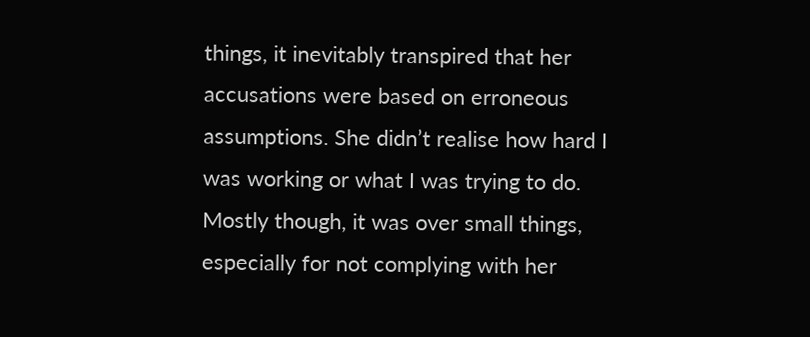things, it inevitably transpired that her accusations were based on erroneous assumptions. She didn’t realise how hard I was working or what I was trying to do. Mostly though, it was over small things, especially for not complying with her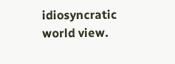idiosyncratic world view.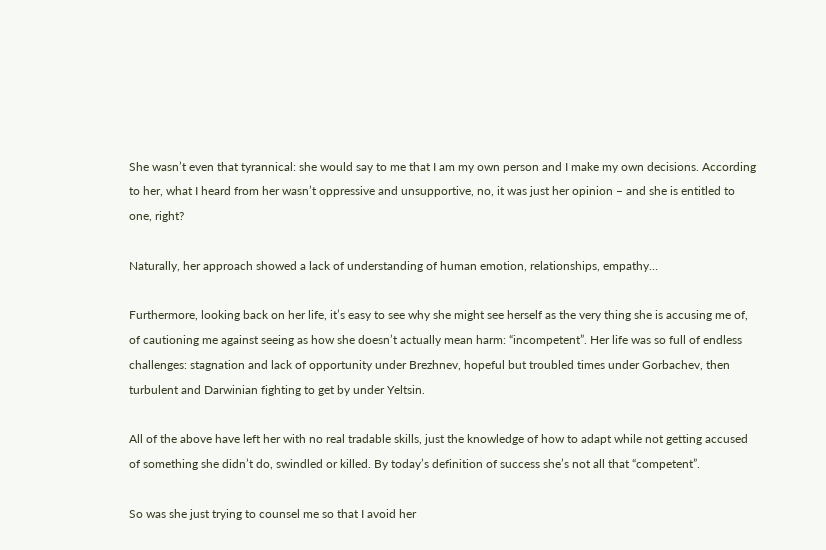She wasn’t even that tyrannical: she would say to me that I am my own person and I make my own decisions. According to her, what I heard from her wasn’t oppressive and unsupportive, no, it was just her opinion – and she is entitled to one, right?

Naturally, her approach showed a lack of understanding of human emotion, relationships, empathy…

Furthermore, looking back on her life, it’s easy to see why she might see herself as the very thing she is accusing me of, of cautioning me against seeing as how she doesn’t actually mean harm: “incompetent”. Her life was so full of endless challenges: stagnation and lack of opportunity under Brezhnev, hopeful but troubled times under Gorbachev, then turbulent and Darwinian fighting to get by under Yeltsin.

All of the above have left her with no real tradable skills, just the knowledge of how to adapt while not getting accused of something she didn’t do, swindled or killed. By today’s definition of success she’s not all that “competent”.

So was she just trying to counsel me so that I avoid her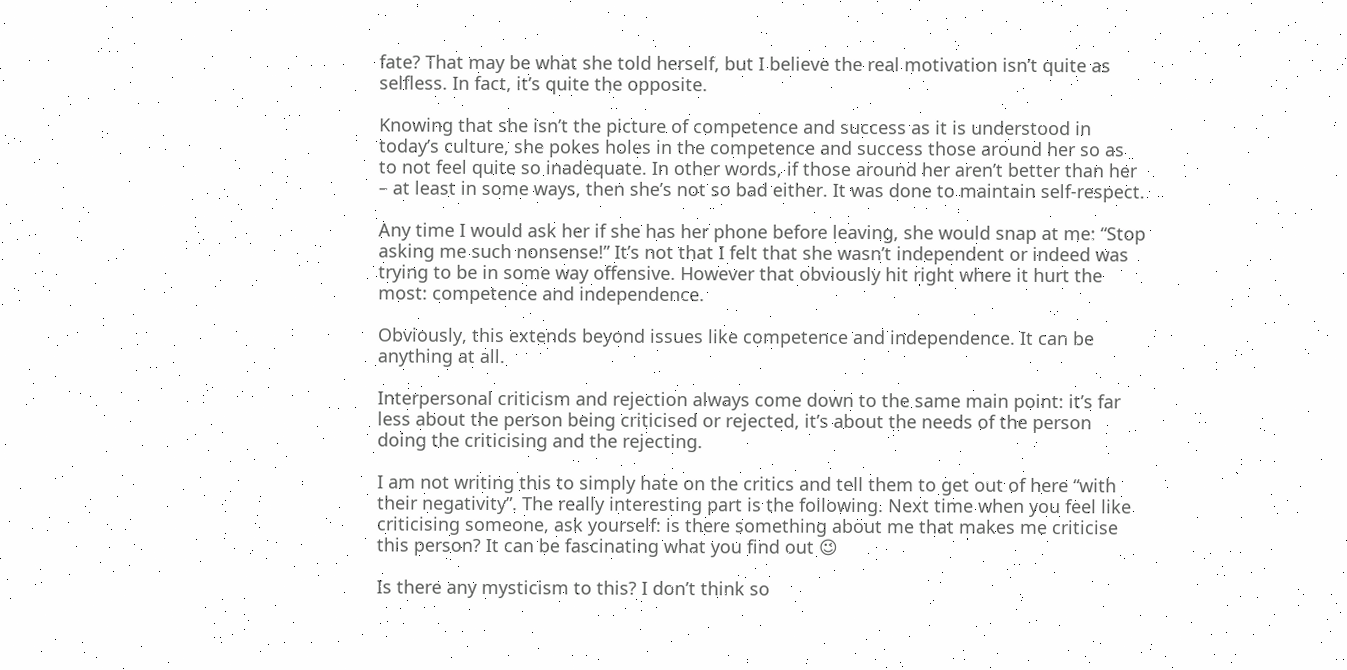fate? That may be what she told herself, but I believe the real motivation isn’t quite as selfless. In fact, it’s quite the opposite.

Knowing that she isn’t the picture of competence and success as it is understood in today’s culture, she pokes holes in the competence and success those around her so as to not feel quite so inadequate. In other words, if those around her aren’t better than her – at least in some ways, then she’s not so bad either. It was done to maintain self-respect.

Any time I would ask her if she has her phone before leaving, she would snap at me: “Stop asking me such nonsense!” It’s not that I felt that she wasn’t independent or indeed was trying to be in some way offensive. However that obviously hit right where it hurt the most: competence and independence.

Obviously, this extends beyond issues like competence and independence. It can be anything at all.

Interpersonal criticism and rejection always come down to the same main point: it’s far less about the person being criticised or rejected, it’s about the needs of the person doing the criticising and the rejecting.

I am not writing this to simply hate on the critics and tell them to get out of here “with their negativity”. The really interesting part is the following. Next time when you feel like criticising someone, ask yourself: is there something about me that makes me criticise this person? It can be fascinating what you find out 😉

Is there any mysticism to this? I don’t think so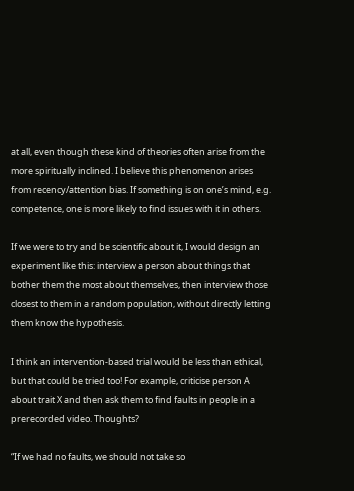at all, even though these kind of theories often arise from the more spiritually inclined. I believe this phenomenon arises from recency/attention bias. If something is on one’s mind, e.g. competence, one is more likely to find issues with it in others.

If we were to try and be scientific about it, I would design an experiment like this: interview a person about things that bother them the most about themselves, then interview those closest to them in a random population, without directly letting them know the hypothesis.

I think an intervention-based trial would be less than ethical, but that could be tried too! For example, criticise person A about trait X and then ask them to find faults in people in a prerecorded video. Thoughts?

“If we had no faults, we should not take so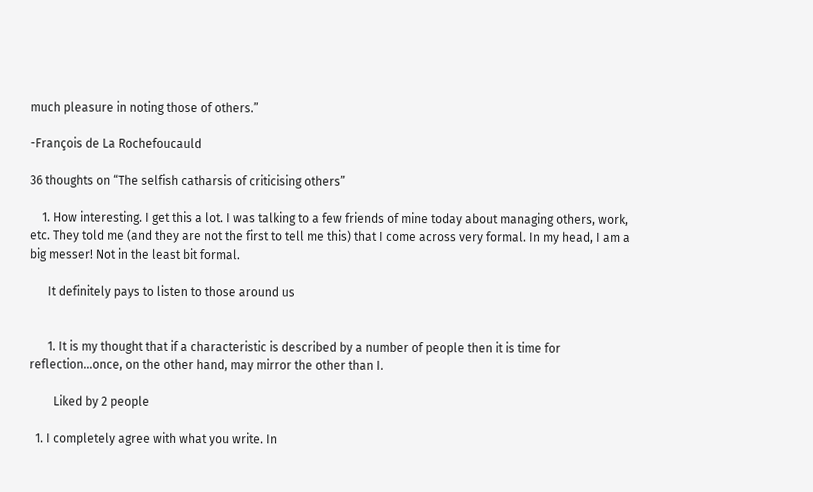much pleasure in noting those of others.”

-François de La Rochefoucauld

36 thoughts on “The selfish catharsis of criticising others”

    1. How interesting. I get this a lot. I was talking to a few friends of mine today about managing others, work, etc. They told me (and they are not the first to tell me this) that I come across very formal. In my head, I am a big messer! Not in the least bit formal.

      It definitely pays to listen to those around us


      1. It is my thought that if a characteristic is described by a number of people then it is time for reflection…once, on the other hand, may mirror the other than I.

        Liked by 2 people

  1. I completely agree with what you write. In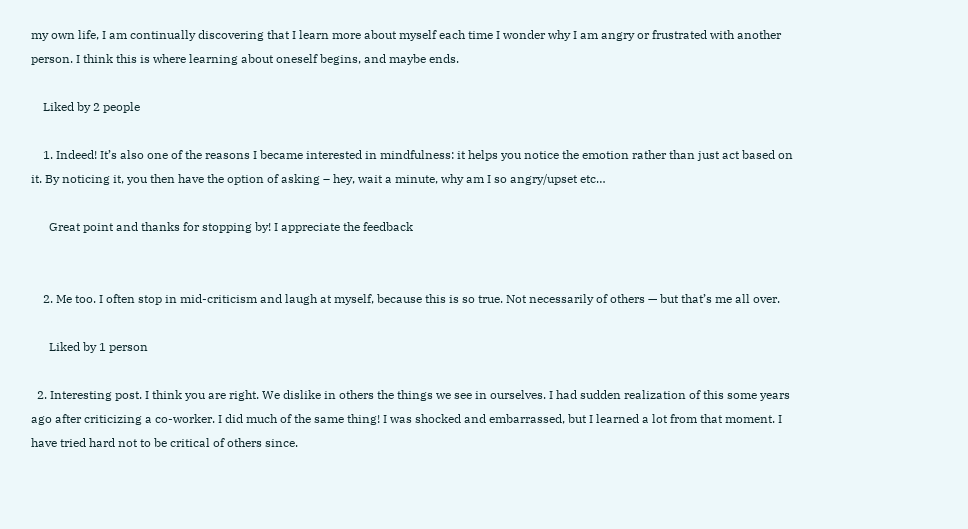my own life, I am continually discovering that I learn more about myself each time I wonder why I am angry or frustrated with another person. I think this is where learning about oneself begins, and maybe ends.

    Liked by 2 people

    1. Indeed! It’s also one of the reasons I became interested in mindfulness: it helps you notice the emotion rather than just act based on it. By noticing it, you then have the option of asking – hey, wait a minute, why am I so angry/upset etc…

      Great point and thanks for stopping by! I appreciate the feedback


    2. Me too. I often stop in mid-criticism and laugh at myself, because this is so true. Not necessarily of others — but that’s me all over.

      Liked by 1 person

  2. Interesting post. I think you are right. We dislike in others the things we see in ourselves. I had sudden realization of this some years ago after criticizing a co-worker. I did much of the same thing! I was shocked and embarrassed, but I learned a lot from that moment. I have tried hard not to be critical of others since.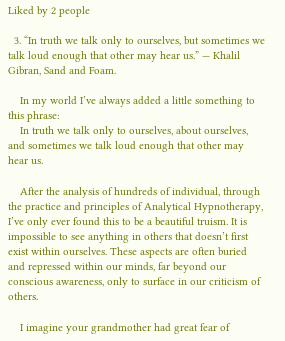Liked by 2 people

  3. “In truth we talk only to ourselves, but sometimes we talk loud enough that other may hear us.” — Khalil Gibran, Sand and Foam.

    In my world I’ve always added a little something to this phrase:
    In truth we talk only to ourselves, about ourselves, and sometimes we talk loud enough that other may hear us.

    After the analysis of hundreds of individual, through the practice and principles of Analytical Hypnotherapy, I’ve only ever found this to be a beautiful truism. It is impossible to see anything in others that doesn’t first exist within ourselves. These aspects are often buried and repressed within our minds, far beyond our conscious awareness, only to surface in our criticism of others.

    I imagine your grandmother had great fear of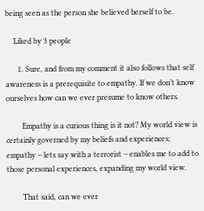being seen as the person she believed herself to be.

    Liked by 3 people

      1. Sure, and from my comment it also follows that self awareness is a prerequisite to empathy. If we don’t know ourselves how can we ever presume to know others.

        Empathy is a curious thing is it not? My world view is certainly governed by my beliefs and experiences; empathy – lets say with a terrorist – enables me to add to those personal experiences, expanding my world view.

        That said, can we ever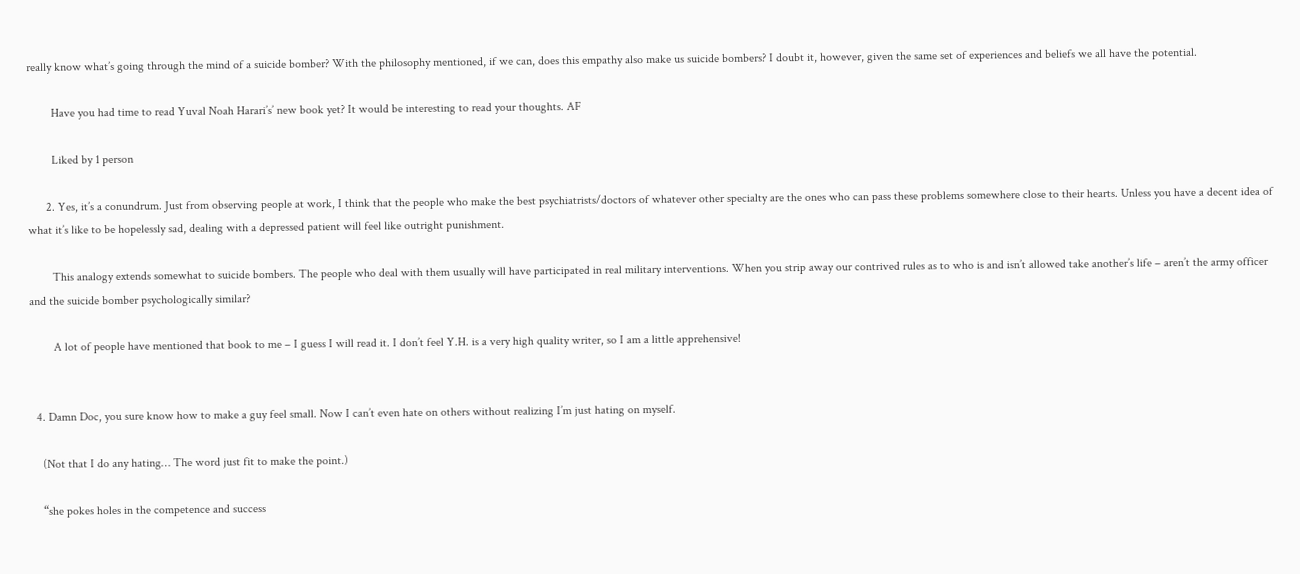really know what’s going through the mind of a suicide bomber? With the philosophy mentioned, if we can, does this empathy also make us suicide bombers? I doubt it, however, given the same set of experiences and beliefs we all have the potential.

        Have you had time to read Yuval Noah Harari’s’ new book yet? It would be interesting to read your thoughts. AF

        Liked by 1 person

      2. Yes, it’s a conundrum. Just from observing people at work, I think that the people who make the best psychiatrists/doctors of whatever other specialty are the ones who can pass these problems somewhere close to their hearts. Unless you have a decent idea of what it’s like to be hopelessly sad, dealing with a depressed patient will feel like outright punishment.

        This analogy extends somewhat to suicide bombers. The people who deal with them usually will have participated in real military interventions. When you strip away our contrived rules as to who is and isn’t allowed take another’s life – aren’t the army officer and the suicide bomber psychologically similar?

        A lot of people have mentioned that book to me – I guess I will read it. I don’t feel Y.H. is a very high quality writer, so I am a little apprehensive!


  4. Damn Doc, you sure know how to make a guy feel small. Now I can’t even hate on others without realizing I’m just hating on myself.

    (Not that I do any hating… The word just fit to make the point.)

    “she pokes holes in the competence and success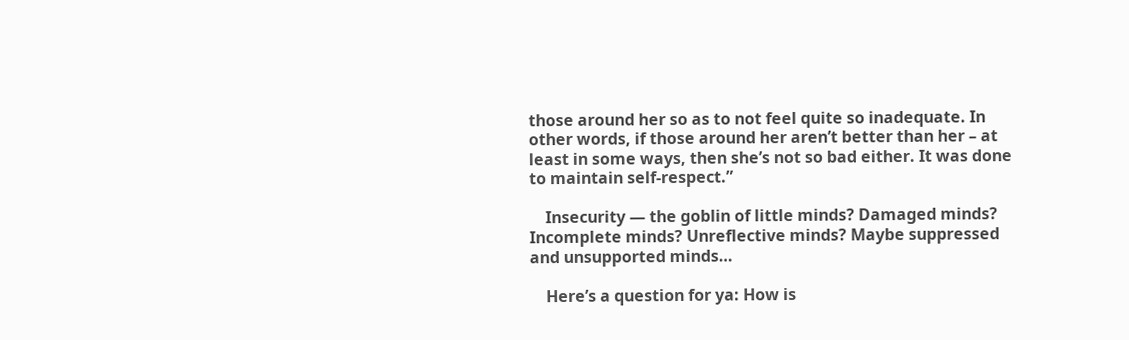those around her so as to not feel quite so inadequate. In other words, if those around her aren’t better than her – at least in some ways, then she’s not so bad either. It was done to maintain self-respect.”

    Insecurity — the goblin of little minds? Damaged minds? Incomplete minds? Unreflective minds? Maybe suppressed and unsupported minds…

    Here’s a question for ya: How is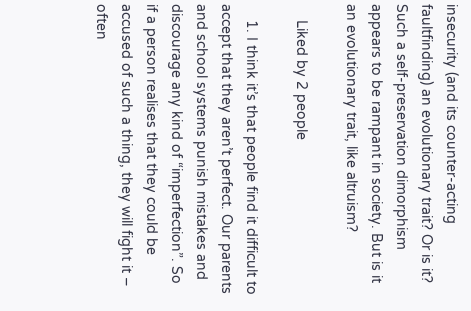insecurity (and its counter-acting faultfinding) an evolutionary trait? Or is it? Such a self-preservation dimorphism appears to be rampant in society. But is it an evolutionary trait, like altruism?

    Liked by 2 people

    1. I think it’s that people find it difficult to accept that they aren’t perfect. Our parents and school systems punish mistakes and discourage any kind of “imperfection”. So if a person realises that they could be accused of such a thing, they will fight it – often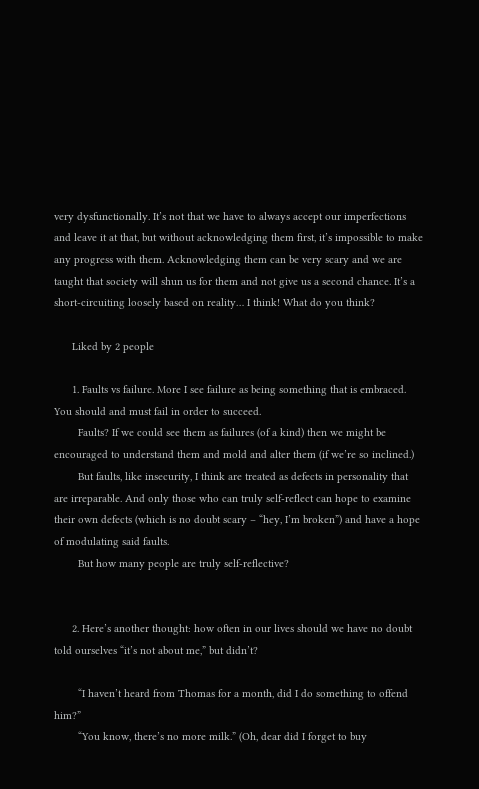very dysfunctionally. It’s not that we have to always accept our imperfections and leave it at that, but without acknowledging them first, it’s impossible to make any progress with them. Acknowledging them can be very scary and we are taught that society will shun us for them and not give us a second chance. It’s a short-circuiting loosely based on reality… I think! What do you think?

      Liked by 2 people

      1. Faults vs failure. More I see failure as being something that is embraced. You should and must fail in order to succeed.
        Faults? If we could see them as failures (of a kind) then we might be encouraged to understand them and mold and alter them (if we’re so inclined.)
        But faults, like insecurity, I think are treated as defects in personality that are irreparable. And only those who can truly self-reflect can hope to examine their own defects (which is no doubt scary – “hey, I’m broken”) and have a hope of modulating said faults.
        But how many people are truly self-reflective?


      2. Here’s another thought: how often in our lives should we have no doubt told ourselves “it’s not about me,” but didn’t?

        “I haven’t heard from Thomas for a month, did I do something to offend him?”
        “You know, there’s no more milk.” (Oh, dear did I forget to buy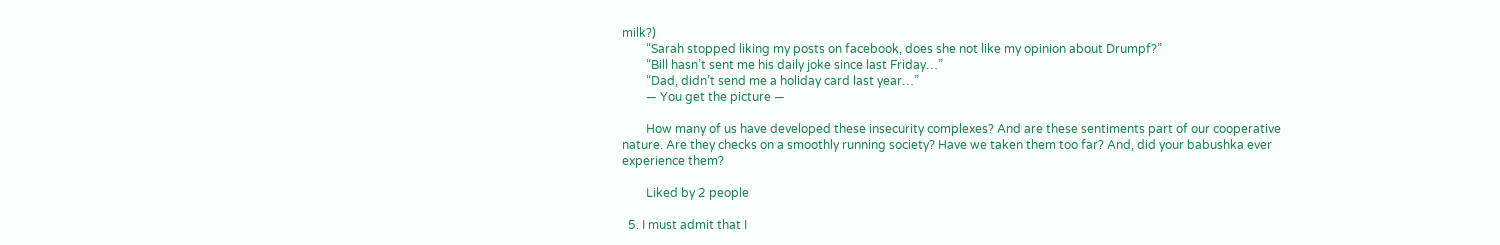milk?)
        “Sarah stopped liking my posts on facebook, does she not like my opinion about Drumpf?”
        “Bill hasn’t sent me his daily joke since last Friday…”
        “Dad, didn’t send me a holiday card last year…”
        — You get the picture —

        How many of us have developed these insecurity complexes? And are these sentiments part of our cooperative nature. Are they checks on a smoothly running society? Have we taken them too far? And, did your babushka ever experience them?

        Liked by 2 people

  5. I must admit that I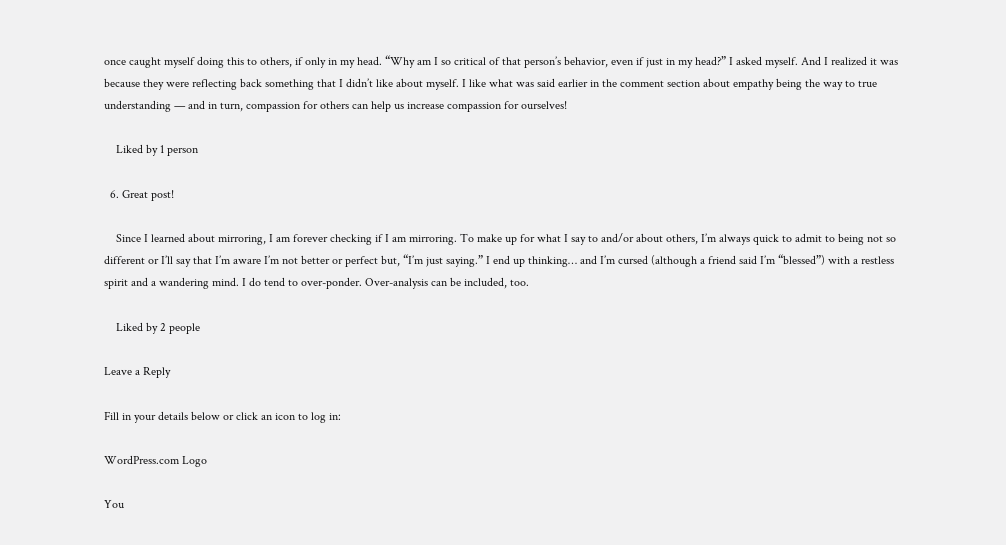once caught myself doing this to others, if only in my head. “Why am I so critical of that person’s behavior, even if just in my head?” I asked myself. And I realized it was because they were reflecting back something that I didn’t like about myself. I like what was said earlier in the comment section about empathy being the way to true understanding — and in turn, compassion for others can help us increase compassion for ourselves!

    Liked by 1 person

  6. Great post!

    Since I learned about mirroring, I am forever checking if I am mirroring. To make up for what I say to and/or about others, I’m always quick to admit to being not so different or I’ll say that I’m aware I’m not better or perfect but, “I’m just saying.” I end up thinking… and I’m cursed (although a friend said I’m “blessed”) with a restless spirit and a wandering mind. I do tend to over-ponder. Over-analysis can be included, too.

    Liked by 2 people

Leave a Reply

Fill in your details below or click an icon to log in:

WordPress.com Logo

You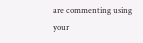are commenting using your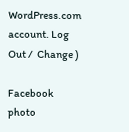WordPress.com account. Log Out /  Change )

Facebook photo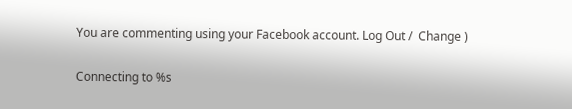You are commenting using your Facebook account. Log Out /  Change )

Connecting to %s